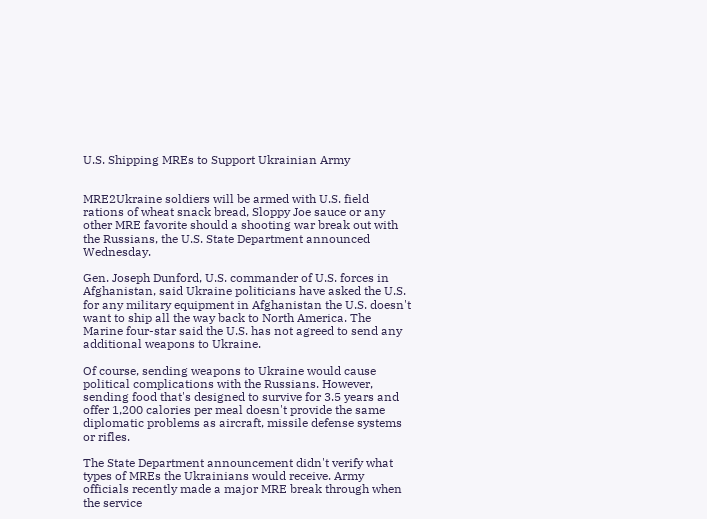U.S. Shipping MREs to Support Ukrainian Army


MRE2Ukraine soldiers will be armed with U.S. field rations of wheat snack bread, Sloppy Joe sauce or any other MRE favorite should a shooting war break out with the Russians, the U.S. State Department announced Wednesday.

Gen. Joseph Dunford, U.S. commander of U.S. forces in Afghanistan, said Ukraine politicians have asked the U.S. for any military equipment in Afghanistan the U.S. doesn't want to ship all the way back to North America. The Marine four-star said the U.S. has not agreed to send any additional weapons to Ukraine.

Of course, sending weapons to Ukraine would cause political complications with the Russians. However, sending food that's designed to survive for 3.5 years and offer 1,200 calories per meal doesn't provide the same diplomatic problems as aircraft, missile defense systems or rifles.

The State Department announcement didn't verify what types of MREs the Ukrainians would receive. Army officials recently made a major MRE break through when the service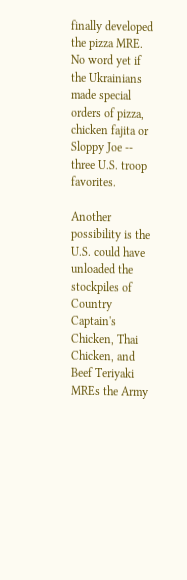finally developed the pizza MRE. No word yet if the Ukrainians made special orders of pizza, chicken fajita or Sloppy Joe -- three U.S. troop favorites.

Another possibility is the U.S. could have unloaded the stockpiles of Country Captain's Chicken, Thai Chicken, and Beef Teriyaki MREs the Army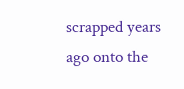scrapped years ago onto the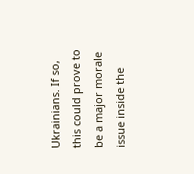Ukrainians. If so, this could prove to be a major morale issue inside the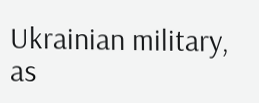Ukrainian military, as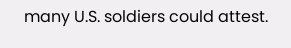many U.S. soldiers could attest.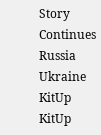Story Continues
Russia Ukraine KitUp KitUp